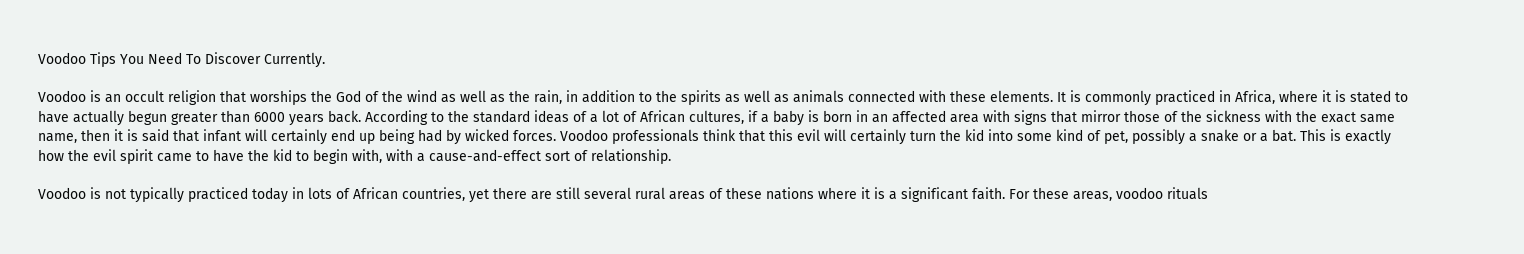Voodoo Tips You Need To Discover Currently.

Voodoo is an occult religion that worships the God of the wind as well as the rain, in addition to the spirits as well as animals connected with these elements. It is commonly practiced in Africa, where it is stated to have actually begun greater than 6000 years back. According to the standard ideas of a lot of African cultures, if a baby is born in an affected area with signs that mirror those of the sickness with the exact same name, then it is said that infant will certainly end up being had by wicked forces. Voodoo professionals think that this evil will certainly turn the kid into some kind of pet, possibly a snake or a bat. This is exactly how the evil spirit came to have the kid to begin with, with a cause-and-effect sort of relationship.

Voodoo is not typically practiced today in lots of African countries, yet there are still several rural areas of these nations where it is a significant faith. For these areas, voodoo rituals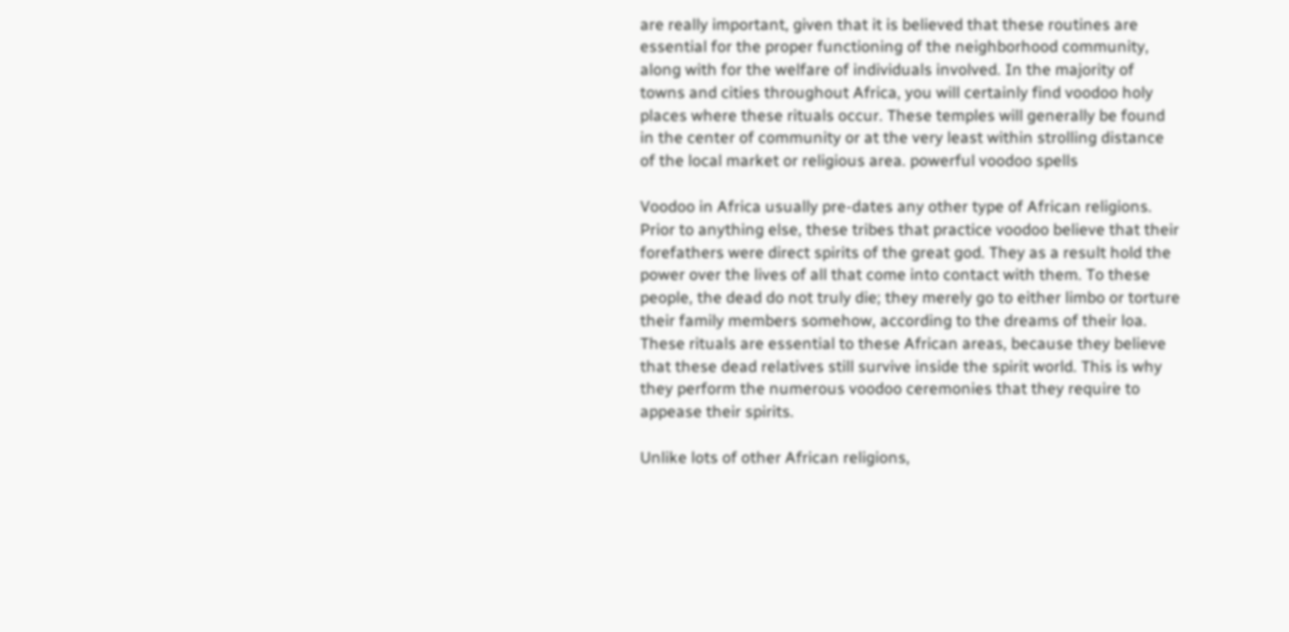are really important, given that it is believed that these routines are essential for the proper functioning of the neighborhood community, along with for the welfare of individuals involved. In the majority of towns and cities throughout Africa, you will certainly find voodoo holy places where these rituals occur. These temples will generally be found in the center of community or at the very least within strolling distance of the local market or religious area. powerful voodoo spells

Voodoo in Africa usually pre-dates any other type of African religions. Prior to anything else, these tribes that practice voodoo believe that their forefathers were direct spirits of the great god. They as a result hold the power over the lives of all that come into contact with them. To these people, the dead do not truly die; they merely go to either limbo or torture their family members somehow, according to the dreams of their loa. These rituals are essential to these African areas, because they believe that these dead relatives still survive inside the spirit world. This is why they perform the numerous voodoo ceremonies that they require to appease their spirits.

Unlike lots of other African religions,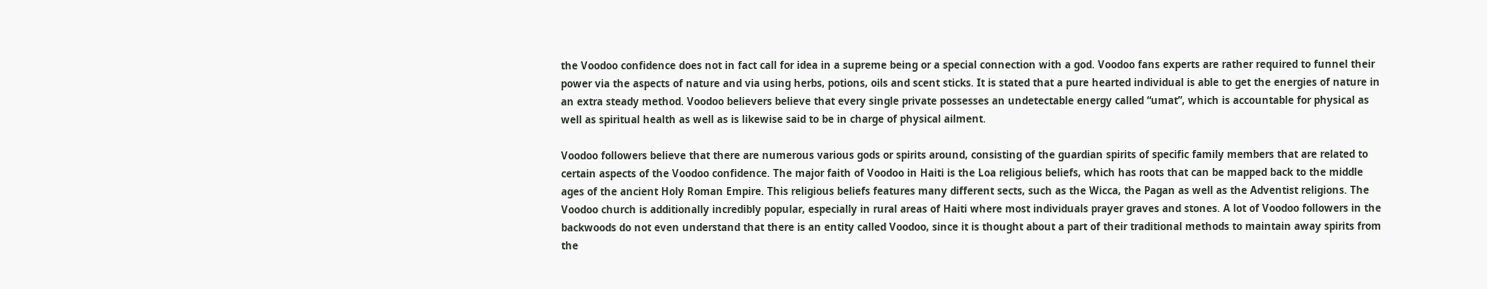the Voodoo confidence does not in fact call for idea in a supreme being or a special connection with a god. Voodoo fans experts are rather required to funnel their power via the aspects of nature and via using herbs, potions, oils and scent sticks. It is stated that a pure hearted individual is able to get the energies of nature in an extra steady method. Voodoo believers believe that every single private possesses an undetectable energy called “umat”, which is accountable for physical as well as spiritual health as well as is likewise said to be in charge of physical ailment.

Voodoo followers believe that there are numerous various gods or spirits around, consisting of the guardian spirits of specific family members that are related to certain aspects of the Voodoo confidence. The major faith of Voodoo in Haiti is the Loa religious beliefs, which has roots that can be mapped back to the middle ages of the ancient Holy Roman Empire. This religious beliefs features many different sects, such as the Wicca, the Pagan as well as the Adventist religions. The Voodoo church is additionally incredibly popular, especially in rural areas of Haiti where most individuals prayer graves and stones. A lot of Voodoo followers in the backwoods do not even understand that there is an entity called Voodoo, since it is thought about a part of their traditional methods to maintain away spirits from the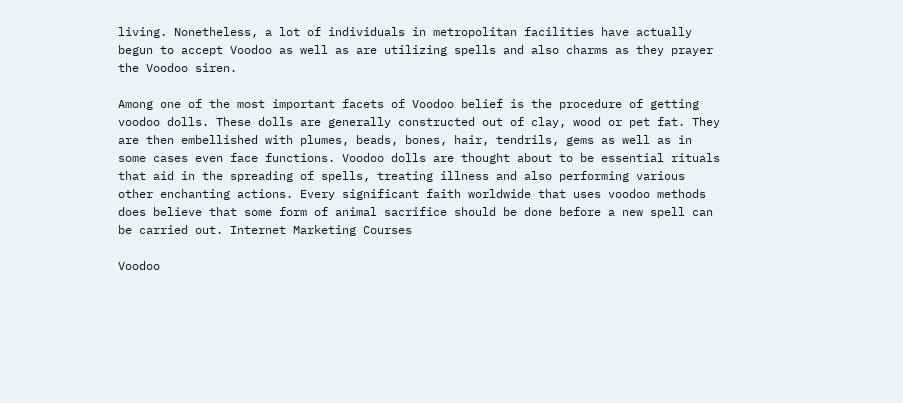living. Nonetheless, a lot of individuals in metropolitan facilities have actually begun to accept Voodoo as well as are utilizing spells and also charms as they prayer the Voodoo siren.

Among one of the most important facets of Voodoo belief is the procedure of getting voodoo dolls. These dolls are generally constructed out of clay, wood or pet fat. They are then embellished with plumes, beads, bones, hair, tendrils, gems as well as in some cases even face functions. Voodoo dolls are thought about to be essential rituals that aid in the spreading of spells, treating illness and also performing various other enchanting actions. Every significant faith worldwide that uses voodoo methods does believe that some form of animal sacrifice should be done before a new spell can be carried out. Internet Marketing Courses

Voodoo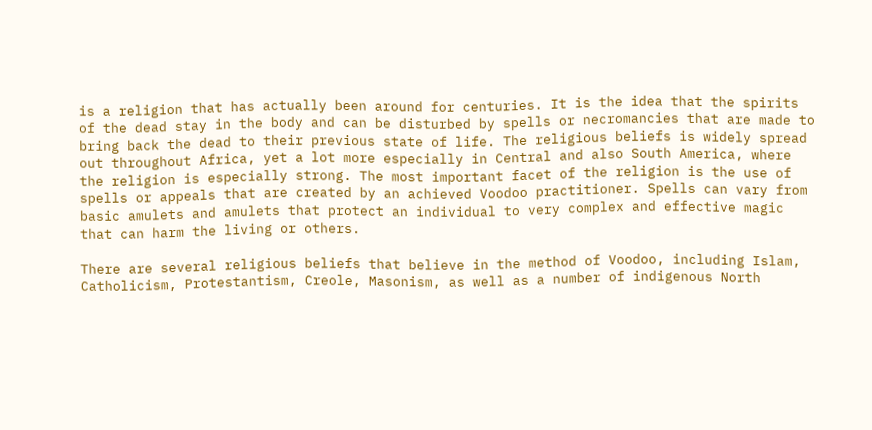is a religion that has actually been around for centuries. It is the idea that the spirits of the dead stay in the body and can be disturbed by spells or necromancies that are made to bring back the dead to their previous state of life. The religious beliefs is widely spread out throughout Africa, yet a lot more especially in Central and also South America, where the religion is especially strong. The most important facet of the religion is the use of spells or appeals that are created by an achieved Voodoo practitioner. Spells can vary from basic amulets and amulets that protect an individual to very complex and effective magic that can harm the living or others.

There are several religious beliefs that believe in the method of Voodoo, including Islam, Catholicism, Protestantism, Creole, Masonism, as well as a number of indigenous North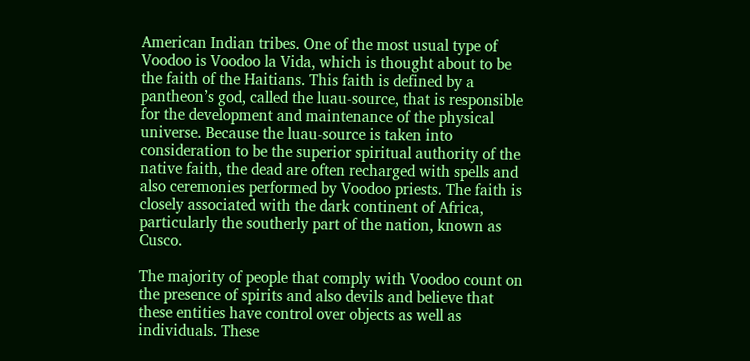American Indian tribes. One of the most usual type of Voodoo is Voodoo la Vida, which is thought about to be the faith of the Haitians. This faith is defined by a pantheon’s god, called the luau-source, that is responsible for the development and maintenance of the physical universe. Because the luau-source is taken into consideration to be the superior spiritual authority of the native faith, the dead are often recharged with spells and also ceremonies performed by Voodoo priests. The faith is closely associated with the dark continent of Africa, particularly the southerly part of the nation, known as Cusco.

The majority of people that comply with Voodoo count on the presence of spirits and also devils and believe that these entities have control over objects as well as individuals. These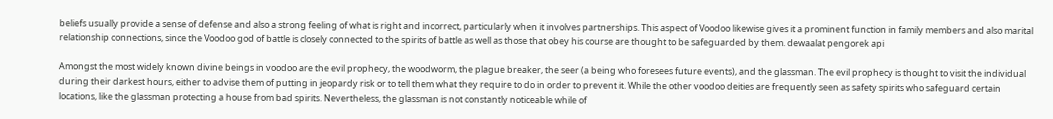beliefs usually provide a sense of defense and also a strong feeling of what is right and incorrect, particularly when it involves partnerships. This aspect of Voodoo likewise gives it a prominent function in family members and also marital relationship connections, since the Voodoo god of battle is closely connected to the spirits of battle as well as those that obey his course are thought to be safeguarded by them. dewaalat pengorek api

Amongst the most widely known divine beings in voodoo are the evil prophecy, the woodworm, the plague breaker, the seer (a being who foresees future events), and the glassman. The evil prophecy is thought to visit the individual during their darkest hours, either to advise them of putting in jeopardy risk or to tell them what they require to do in order to prevent it. While the other voodoo deities are frequently seen as safety spirits who safeguard certain locations, like the glassman protecting a house from bad spirits. Nevertheless, the glassman is not constantly noticeable while of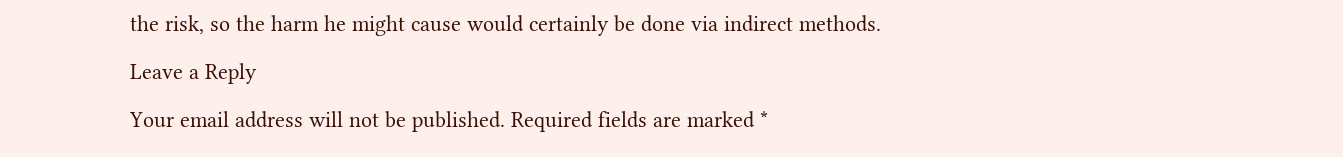the risk, so the harm he might cause would certainly be done via indirect methods.

Leave a Reply

Your email address will not be published. Required fields are marked *